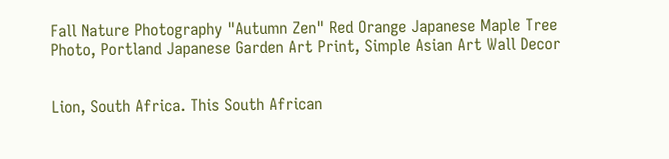Fall Nature Photography "Autumn Zen" Red Orange Japanese Maple Tree Photo, Portland Japanese Garden Art Print, Simple Asian Art Wall Decor


Lion, South Africa. This South African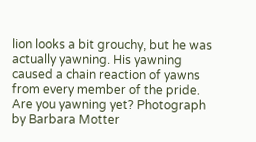lion looks a bit grouchy, but he was actually yawning. His yawning caused a chain reaction of yawns from every member of the pride. Are you yawning yet? Photograph by Barbara Motter